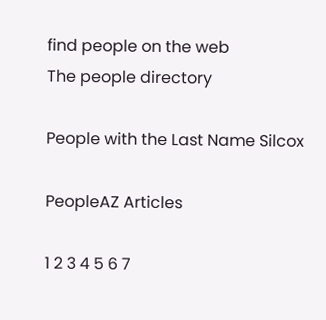find people on the web
The people directory

People with the Last Name Silcox

PeopleAZ Articles

1 2 3 4 5 6 7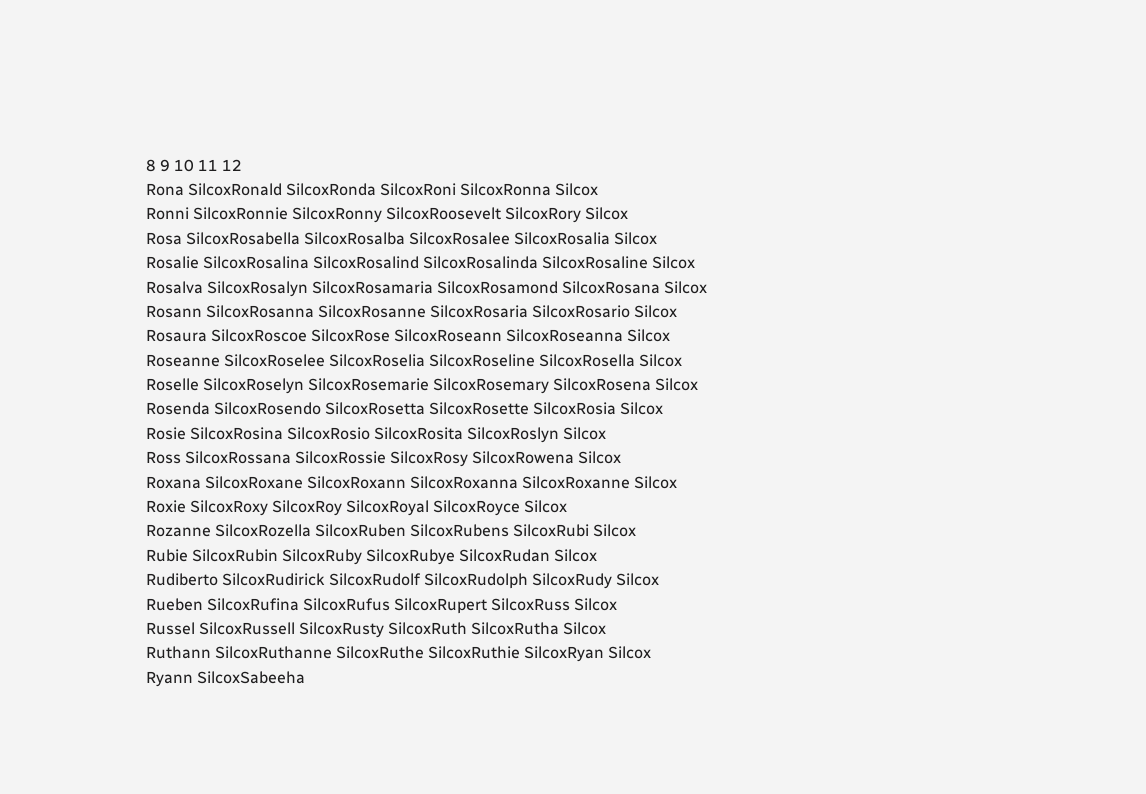8 9 10 11 12
Rona SilcoxRonald SilcoxRonda SilcoxRoni SilcoxRonna Silcox
Ronni SilcoxRonnie SilcoxRonny SilcoxRoosevelt SilcoxRory Silcox
Rosa SilcoxRosabella SilcoxRosalba SilcoxRosalee SilcoxRosalia Silcox
Rosalie SilcoxRosalina SilcoxRosalind SilcoxRosalinda SilcoxRosaline Silcox
Rosalva SilcoxRosalyn SilcoxRosamaria SilcoxRosamond SilcoxRosana Silcox
Rosann SilcoxRosanna SilcoxRosanne SilcoxRosaria SilcoxRosario Silcox
Rosaura SilcoxRoscoe SilcoxRose SilcoxRoseann SilcoxRoseanna Silcox
Roseanne SilcoxRoselee SilcoxRoselia SilcoxRoseline SilcoxRosella Silcox
Roselle SilcoxRoselyn SilcoxRosemarie SilcoxRosemary SilcoxRosena Silcox
Rosenda SilcoxRosendo SilcoxRosetta SilcoxRosette SilcoxRosia Silcox
Rosie SilcoxRosina SilcoxRosio SilcoxRosita SilcoxRoslyn Silcox
Ross SilcoxRossana SilcoxRossie SilcoxRosy SilcoxRowena Silcox
Roxana SilcoxRoxane SilcoxRoxann SilcoxRoxanna SilcoxRoxanne Silcox
Roxie SilcoxRoxy SilcoxRoy SilcoxRoyal SilcoxRoyce Silcox
Rozanne SilcoxRozella SilcoxRuben SilcoxRubens SilcoxRubi Silcox
Rubie SilcoxRubin SilcoxRuby SilcoxRubye SilcoxRudan Silcox
Rudiberto SilcoxRudirick SilcoxRudolf SilcoxRudolph SilcoxRudy Silcox
Rueben SilcoxRufina SilcoxRufus SilcoxRupert SilcoxRuss Silcox
Russel SilcoxRussell SilcoxRusty SilcoxRuth SilcoxRutha Silcox
Ruthann SilcoxRuthanne SilcoxRuthe SilcoxRuthie SilcoxRyan Silcox
Ryann SilcoxSabeeha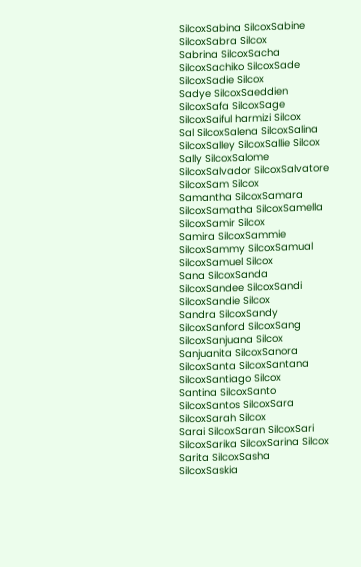SilcoxSabina SilcoxSabine SilcoxSabra Silcox
Sabrina SilcoxSacha SilcoxSachiko SilcoxSade SilcoxSadie Silcox
Sadye SilcoxSaeddien SilcoxSafa SilcoxSage SilcoxSaiful harmizi Silcox
Sal SilcoxSalena SilcoxSalina SilcoxSalley SilcoxSallie Silcox
Sally SilcoxSalome SilcoxSalvador SilcoxSalvatore SilcoxSam Silcox
Samantha SilcoxSamara SilcoxSamatha SilcoxSamella SilcoxSamir Silcox
Samira SilcoxSammie SilcoxSammy SilcoxSamual SilcoxSamuel Silcox
Sana SilcoxSanda SilcoxSandee SilcoxSandi SilcoxSandie Silcox
Sandra SilcoxSandy SilcoxSanford SilcoxSang SilcoxSanjuana Silcox
Sanjuanita SilcoxSanora SilcoxSanta SilcoxSantana SilcoxSantiago Silcox
Santina SilcoxSanto SilcoxSantos SilcoxSara SilcoxSarah Silcox
Sarai SilcoxSaran SilcoxSari SilcoxSarika SilcoxSarina Silcox
Sarita SilcoxSasha SilcoxSaskia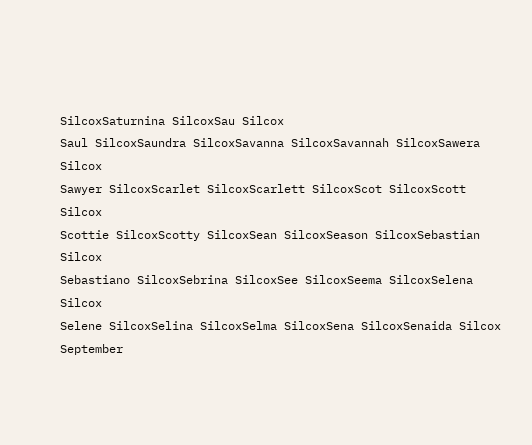SilcoxSaturnina SilcoxSau Silcox
Saul SilcoxSaundra SilcoxSavanna SilcoxSavannah SilcoxSawera Silcox
Sawyer SilcoxScarlet SilcoxScarlett SilcoxScot SilcoxScott Silcox
Scottie SilcoxScotty SilcoxSean SilcoxSeason SilcoxSebastian Silcox
Sebastiano SilcoxSebrina SilcoxSee SilcoxSeema SilcoxSelena Silcox
Selene SilcoxSelina SilcoxSelma SilcoxSena SilcoxSenaida Silcox
September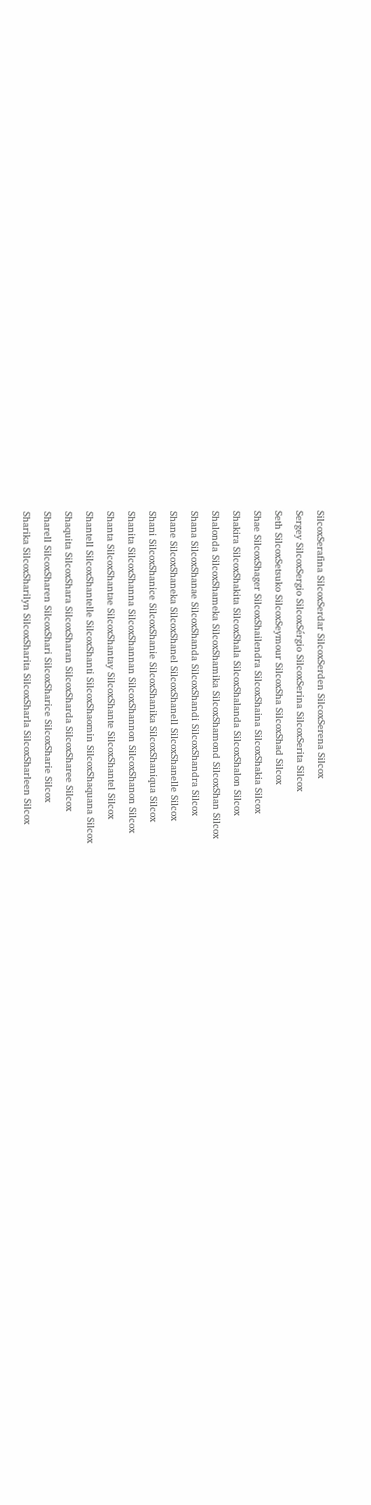SilcoxSerafina SilcoxSerdar SilcoxSerden SilcoxSerena Silcox
Sergey SilcoxSergio SilcoxSérgio SilcoxSerina SilcoxSerita Silcox
Seth SilcoxSetsuko SilcoxSeymour SilcoxSha SilcoxShad Silcox
Shae SilcoxShager SilcoxShailendra SilcoxShaina SilcoxShakia Silcox
Shakira SilcoxShakita SilcoxShala SilcoxShalanda SilcoxShalon Silcox
Shalonda SilcoxShameka SilcoxShamika SilcoxShamond SilcoxShan Silcox
Shana SilcoxShanae SilcoxShanda SilcoxShandi SilcoxShandra Silcox
Shane SilcoxShaneka SilcoxShanel SilcoxShanell SilcoxShanelle Silcox
Shani SilcoxShanice SilcoxShanie SilcoxShanika SilcoxShaniqua Silcox
Shanita SilcoxShanna SilcoxShannan SilcoxShannon SilcoxShanon Silcox
Shanta SilcoxShantae SilcoxShantay SilcoxShante SilcoxShantel Silcox
Shantell SilcoxShantelle SilcoxShanti SilcoxShaomin SilcoxShaquana Silcox
Shaquita SilcoxShara SilcoxSharan SilcoxSharda SilcoxSharee Silcox
Sharell SilcoxSharen SilcoxShari SilcoxSharice SilcoxSharie Silcox
Sharika SilcoxSharilyn SilcoxSharita SilcoxSharla SilcoxSharleen Silcox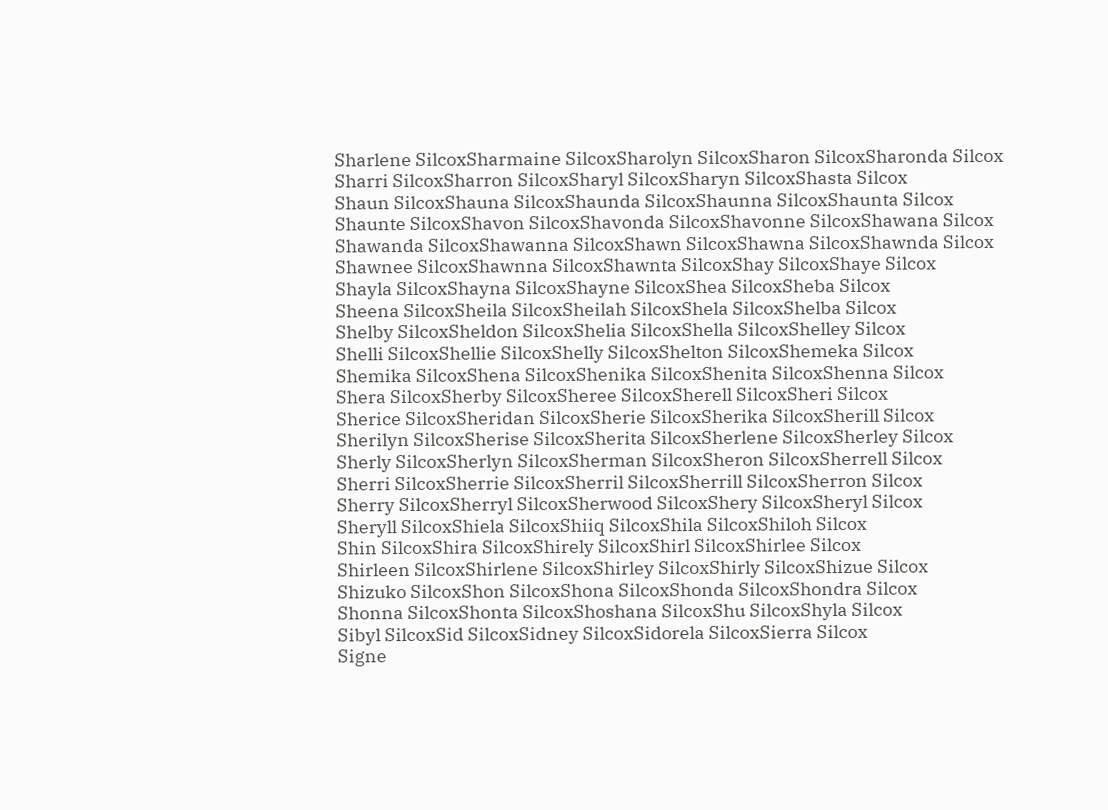Sharlene SilcoxSharmaine SilcoxSharolyn SilcoxSharon SilcoxSharonda Silcox
Sharri SilcoxSharron SilcoxSharyl SilcoxSharyn SilcoxShasta Silcox
Shaun SilcoxShauna SilcoxShaunda SilcoxShaunna SilcoxShaunta Silcox
Shaunte SilcoxShavon SilcoxShavonda SilcoxShavonne SilcoxShawana Silcox
Shawanda SilcoxShawanna SilcoxShawn SilcoxShawna SilcoxShawnda Silcox
Shawnee SilcoxShawnna SilcoxShawnta SilcoxShay SilcoxShaye Silcox
Shayla SilcoxShayna SilcoxShayne SilcoxShea SilcoxSheba Silcox
Sheena SilcoxSheila SilcoxSheilah SilcoxShela SilcoxShelba Silcox
Shelby SilcoxSheldon SilcoxShelia SilcoxShella SilcoxShelley Silcox
Shelli SilcoxShellie SilcoxShelly SilcoxShelton SilcoxShemeka Silcox
Shemika SilcoxShena SilcoxShenika SilcoxShenita SilcoxShenna Silcox
Shera SilcoxSherby SilcoxSheree SilcoxSherell SilcoxSheri Silcox
Sherice SilcoxSheridan SilcoxSherie SilcoxSherika SilcoxSherill Silcox
Sherilyn SilcoxSherise SilcoxSherita SilcoxSherlene SilcoxSherley Silcox
Sherly SilcoxSherlyn SilcoxSherman SilcoxSheron SilcoxSherrell Silcox
Sherri SilcoxSherrie SilcoxSherril SilcoxSherrill SilcoxSherron Silcox
Sherry SilcoxSherryl SilcoxSherwood SilcoxShery SilcoxSheryl Silcox
Sheryll SilcoxShiela SilcoxShiiq SilcoxShila SilcoxShiloh Silcox
Shin SilcoxShira SilcoxShirely SilcoxShirl SilcoxShirlee Silcox
Shirleen SilcoxShirlene SilcoxShirley SilcoxShirly SilcoxShizue Silcox
Shizuko SilcoxShon SilcoxShona SilcoxShonda SilcoxShondra Silcox
Shonna SilcoxShonta SilcoxShoshana SilcoxShu SilcoxShyla Silcox
Sibyl SilcoxSid SilcoxSidney SilcoxSidorela SilcoxSierra Silcox
Signe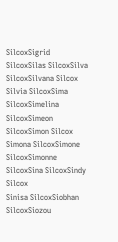SilcoxSigrid SilcoxSilas SilcoxSilva SilcoxSilvana Silcox
Silvia SilcoxSima SilcoxSimelina SilcoxSimeon SilcoxSimon Silcox
Simona SilcoxSimone SilcoxSimonne SilcoxSina SilcoxSindy Silcox
Sinisa SilcoxSiobhan SilcoxSiozou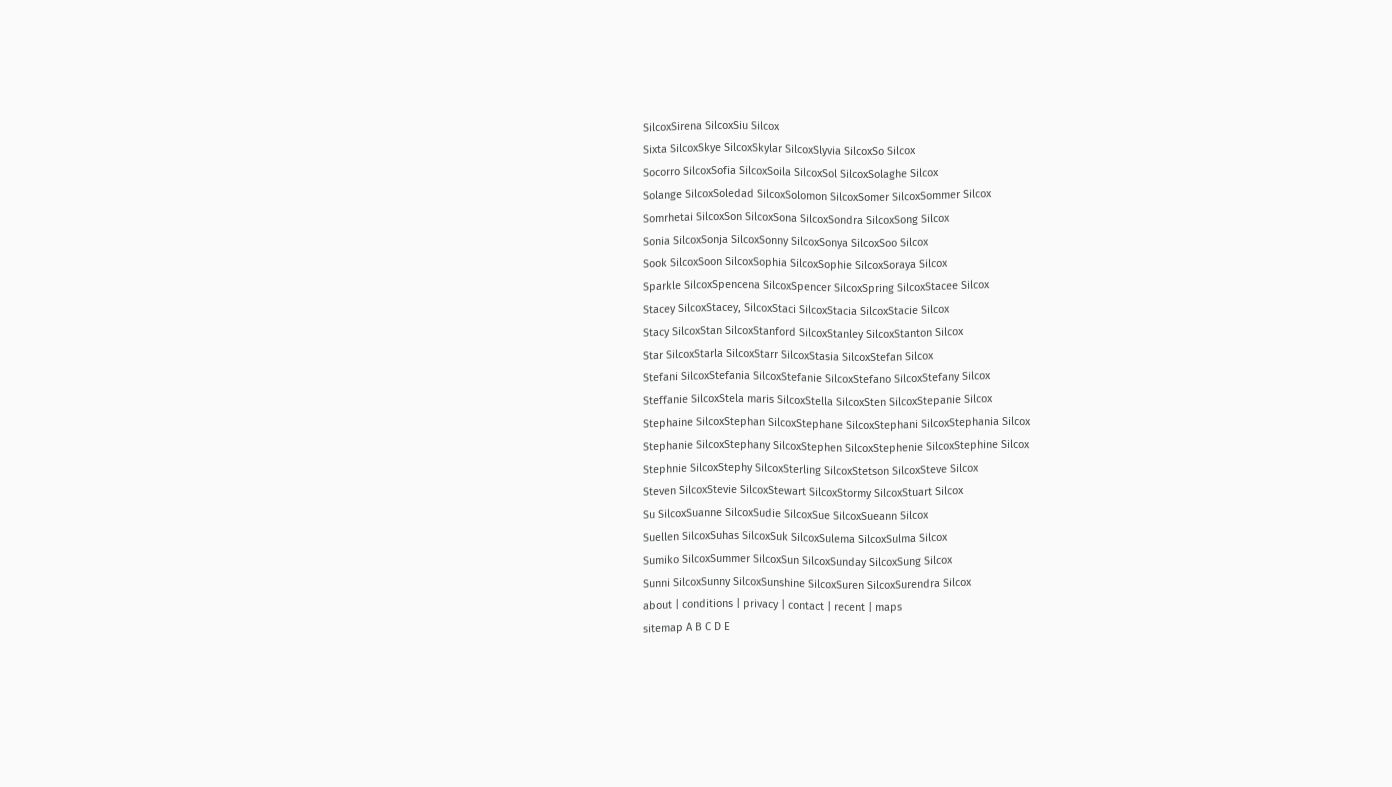SilcoxSirena SilcoxSiu Silcox
Sixta SilcoxSkye SilcoxSkylar SilcoxSlyvia SilcoxSo Silcox
Socorro SilcoxSofia SilcoxSoila SilcoxSol SilcoxSolaghe Silcox
Solange SilcoxSoledad SilcoxSolomon SilcoxSomer SilcoxSommer Silcox
Somrhetai SilcoxSon SilcoxSona SilcoxSondra SilcoxSong Silcox
Sonia SilcoxSonja SilcoxSonny SilcoxSonya SilcoxSoo Silcox
Sook SilcoxSoon SilcoxSophia SilcoxSophie SilcoxSoraya Silcox
Sparkle SilcoxSpencena SilcoxSpencer SilcoxSpring SilcoxStacee Silcox
Stacey SilcoxStacey, SilcoxStaci SilcoxStacia SilcoxStacie Silcox
Stacy SilcoxStan SilcoxStanford SilcoxStanley SilcoxStanton Silcox
Star SilcoxStarla SilcoxStarr SilcoxStasia SilcoxStefan Silcox
Stefani SilcoxStefania SilcoxStefanie SilcoxStefano SilcoxStefany Silcox
Steffanie SilcoxStela maris SilcoxStella SilcoxSten SilcoxStepanie Silcox
Stephaine SilcoxStephan SilcoxStephane SilcoxStephani SilcoxStephania Silcox
Stephanie SilcoxStephany SilcoxStephen SilcoxStephenie SilcoxStephine Silcox
Stephnie SilcoxStephy SilcoxSterling SilcoxStetson SilcoxSteve Silcox
Steven SilcoxStevie SilcoxStewart SilcoxStormy SilcoxStuart Silcox
Su SilcoxSuanne SilcoxSudie SilcoxSue SilcoxSueann Silcox
Suellen SilcoxSuhas SilcoxSuk SilcoxSulema SilcoxSulma Silcox
Sumiko SilcoxSummer SilcoxSun SilcoxSunday SilcoxSung Silcox
Sunni SilcoxSunny SilcoxSunshine SilcoxSuren SilcoxSurendra Silcox
about | conditions | privacy | contact | recent | maps
sitemap A B C D E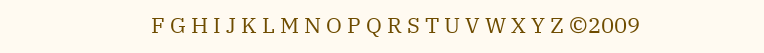F G H I J K L M N O P Q R S T U V W X Y Z ©2009